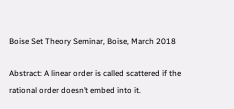Boise Set Theory Seminar, Boise, March 2018

Abstract: A linear order is called scattered if the rational order doesn’t embed into it.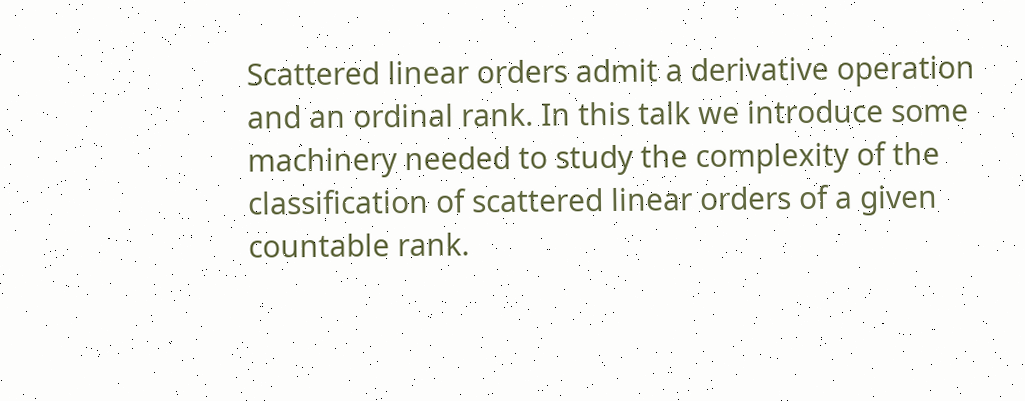Scattered linear orders admit a derivative operation and an ordinal rank. In this talk we introduce some machinery needed to study the complexity of the classification of scattered linear orders of a given countable rank.